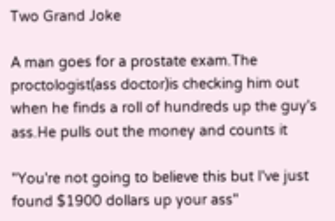Two Grand Joke

A man goes for a prostate exam.The proctologist(ass doctor)is checking him out when he finds a roll of hundreds up the guy's ass.He pulls out the money and counts it

"You're not going to believe this but I've just found $1900 dollars up your ass"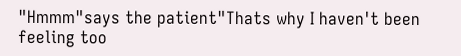"Hmmm"says the patient"Thats why I haven't been feeling too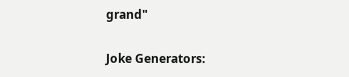grand"

Joke Generators: